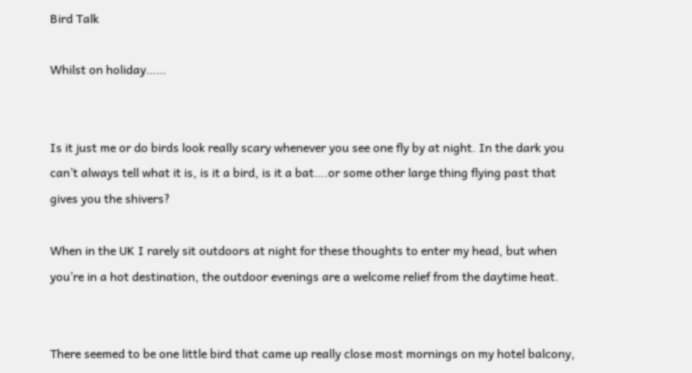Bird Talk

Whilst on holiday……


Is it just me or do birds look really scary whenever you see one fly by at night. In the dark you can’t always tell what it is, is it a bird, is it a bat….or some other large thing flying past that gives you the shivers?

When in the UK I rarely sit outdoors at night for these thoughts to enter my head, but when you’re in a hot destination, the outdoor evenings are a welcome relief from the daytime heat.


There seemed to be one little bird that came up really close most mornings on my hotel balcony,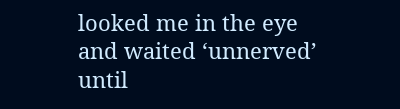looked me in the eye and waited ‘unnerved’ until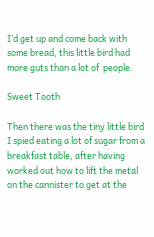I’d get up and come back with some bread, this little bird had more guts than a lot of  people.

Sweet Tooth

Then there was the tiny little bird I spied eating a lot of sugar from a breakfast table, after having worked out how to lift the metal on the cannister to get at the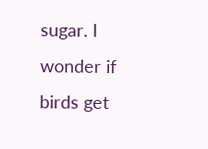sugar. I wonder if birds get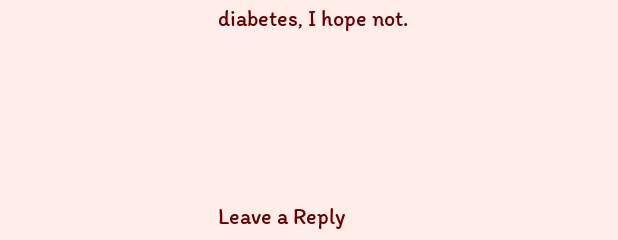diabetes, I hope not.





Leave a Reply